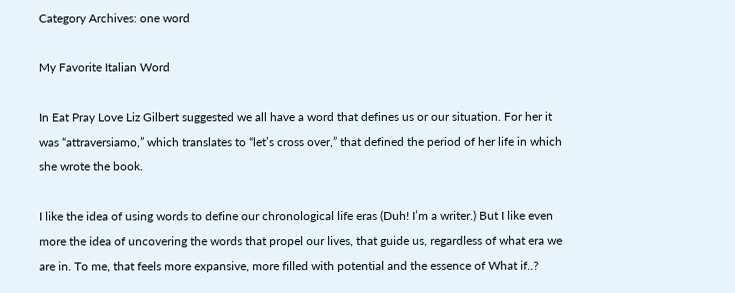Category Archives: one word

My Favorite Italian Word

In Eat Pray Love Liz Gilbert suggested we all have a word that defines us or our situation. For her it was “attraversiamo,” which translates to “let’s cross over,” that defined the period of her life in which she wrote the book.

I like the idea of using words to define our chronological life eras (Duh! I’m a writer.) But I like even more the idea of uncovering the words that propel our lives, that guide us, regardless of what era we are in. To me, that feels more expansive, more filled with potential and the essence of What if..?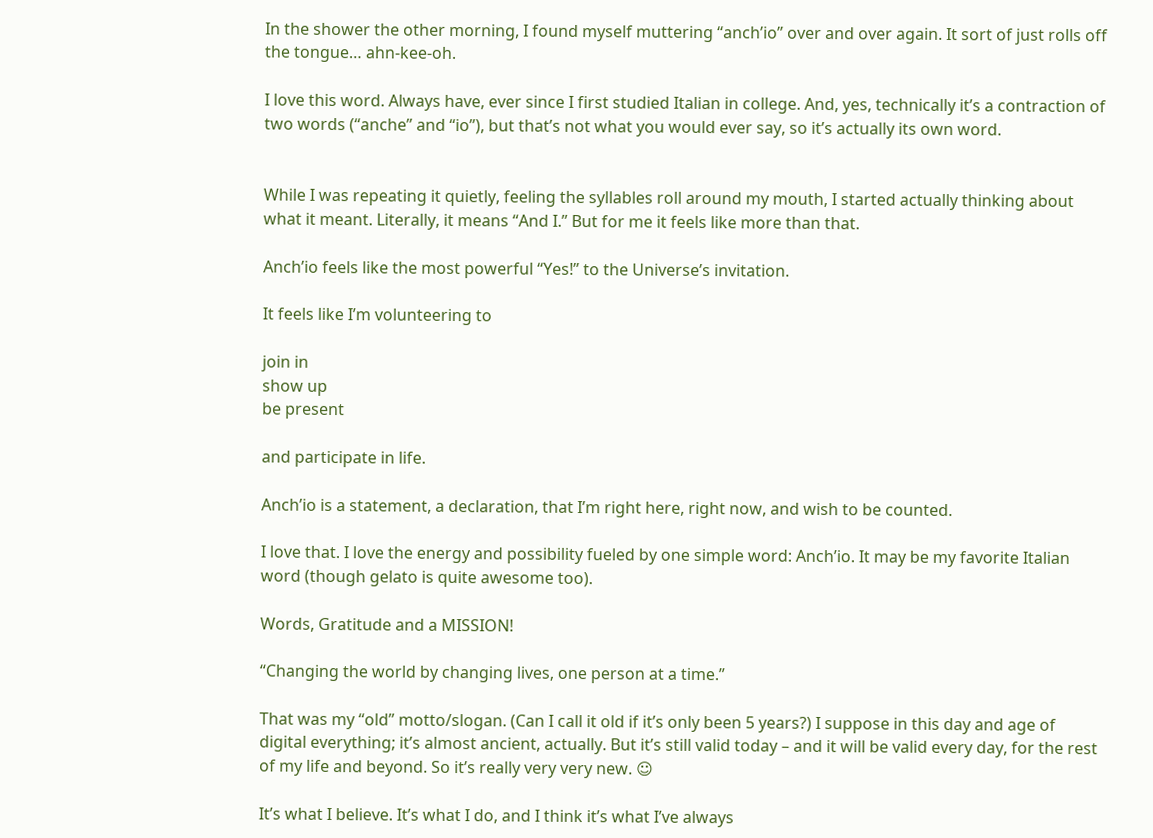In the shower the other morning, I found myself muttering “anch’io” over and over again. It sort of just rolls off the tongue… ahn-kee-oh.

I love this word. Always have, ever since I first studied Italian in college. And, yes, technically it’s a contraction of two words (“anche” and “io”), but that’s not what you would ever say, so it’s actually its own word.


While I was repeating it quietly, feeling the syllables roll around my mouth, I started actually thinking about what it meant. Literally, it means “And I.” But for me it feels like more than that.

Anch’io feels like the most powerful “Yes!” to the Universe’s invitation.

It feels like I’m volunteering to

join in
show up
be present

and participate in life.

Anch’io is a statement, a declaration, that I’m right here, right now, and wish to be counted.

I love that. I love the energy and possibility fueled by one simple word: Anch’io. It may be my favorite Italian word (though gelato is quite awesome too).

Words, Gratitude and a MISSION!

“Changing the world by changing lives, one person at a time.”

That was my “old” motto/slogan. (Can I call it old if it’s only been 5 years?) I suppose in this day and age of digital everything; it’s almost ancient, actually. But it’s still valid today – and it will be valid every day, for the rest of my life and beyond. So it’s really very very new. ☺

It’s what I believe. It’s what I do, and I think it’s what I’ve always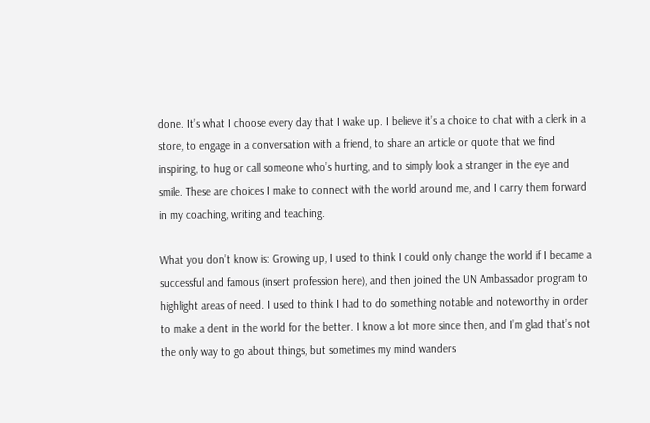done. It’s what I choose every day that I wake up. I believe it’s a choice to chat with a clerk in a store, to engage in a conversation with a friend, to share an article or quote that we find inspiring, to hug or call someone who’s hurting, and to simply look a stranger in the eye and smile. These are choices I make to connect with the world around me, and I carry them forward in my coaching, writing and teaching.

What you don’t know is: Growing up, I used to think I could only change the world if I became a successful and famous (insert profession here), and then joined the UN Ambassador program to highlight areas of need. I used to think I had to do something notable and noteworthy in order to make a dent in the world for the better. I know a lot more since then, and I’m glad that’s not the only way to go about things, but sometimes my mind wanders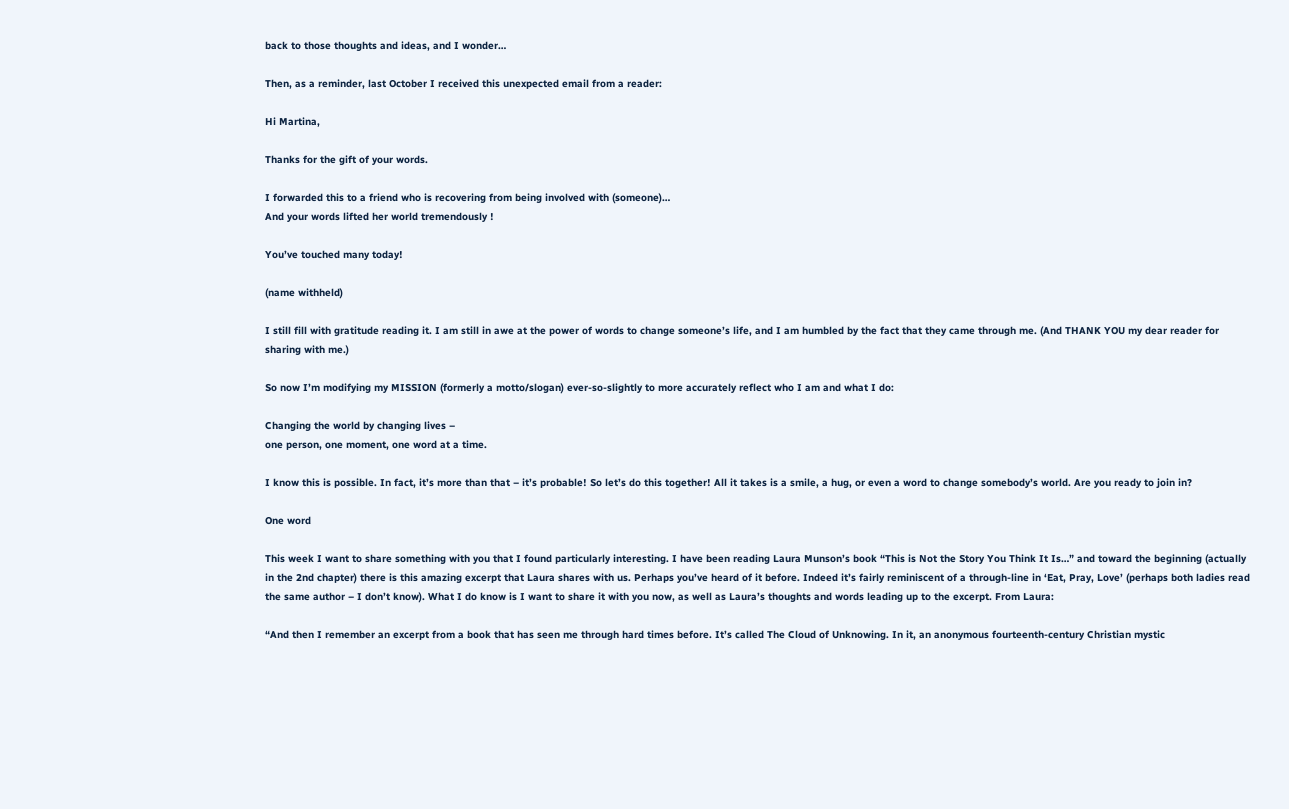back to those thoughts and ideas, and I wonder…

Then, as a reminder, last October I received this unexpected email from a reader:

Hi Martina,

Thanks for the gift of your words.

I forwarded this to a friend who is recovering from being involved with (someone)…
And your words lifted her world tremendously !

You’ve touched many today!

(name withheld)

I still fill with gratitude reading it. I am still in awe at the power of words to change someone’s life, and I am humbled by the fact that they came through me. (And THANK YOU my dear reader for sharing with me.)

So now I’m modifying my MISSION (formerly a motto/slogan) ever-so-slightly to more accurately reflect who I am and what I do:

Changing the world by changing lives –
one person, one moment, one word at a time.

I know this is possible. In fact, it’s more than that – it’s probable! So let’s do this together! All it takes is a smile, a hug, or even a word to change somebody’s world. Are you ready to join in?

One word

This week I want to share something with you that I found particularly interesting. I have been reading Laura Munson’s book “This is Not the Story You Think It Is…” and toward the beginning (actually in the 2nd chapter) there is this amazing excerpt that Laura shares with us. Perhaps you’ve heard of it before. Indeed it’s fairly reminiscent of a through-line in ‘Eat, Pray, Love’ (perhaps both ladies read the same author – I don’t know). What I do know is I want to share it with you now, as well as Laura’s thoughts and words leading up to the excerpt. From Laura:

“And then I remember an excerpt from a book that has seen me through hard times before. It’s called The Cloud of Unknowing. In it, an anonymous fourteenth-century Christian mystic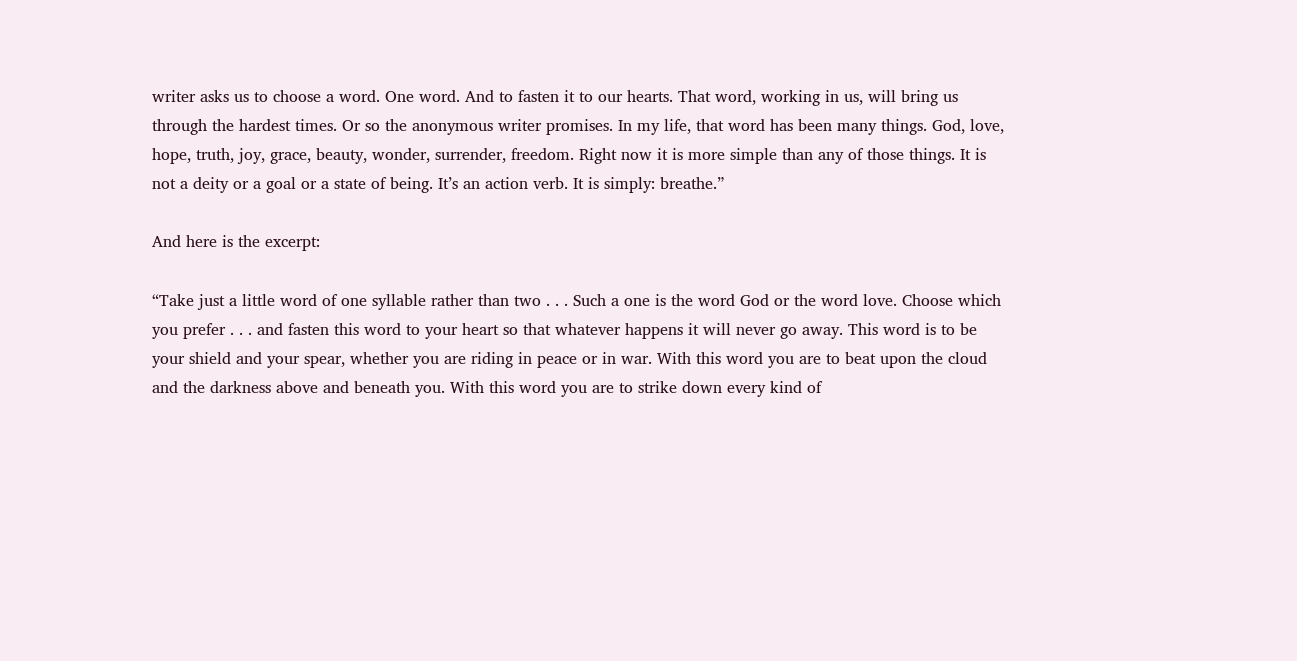writer asks us to choose a word. One word. And to fasten it to our hearts. That word, working in us, will bring us through the hardest times. Or so the anonymous writer promises. In my life, that word has been many things. God, love, hope, truth, joy, grace, beauty, wonder, surrender, freedom. Right now it is more simple than any of those things. It is not a deity or a goal or a state of being. It’s an action verb. It is simply: breathe.”

And here is the excerpt:

“Take just a little word of one syllable rather than two . . . Such a one is the word God or the word love. Choose which you prefer . . . and fasten this word to your heart so that whatever happens it will never go away. This word is to be your shield and your spear, whether you are riding in peace or in war. With this word you are to beat upon the cloud and the darkness above and beneath you. With this word you are to strike down every kind of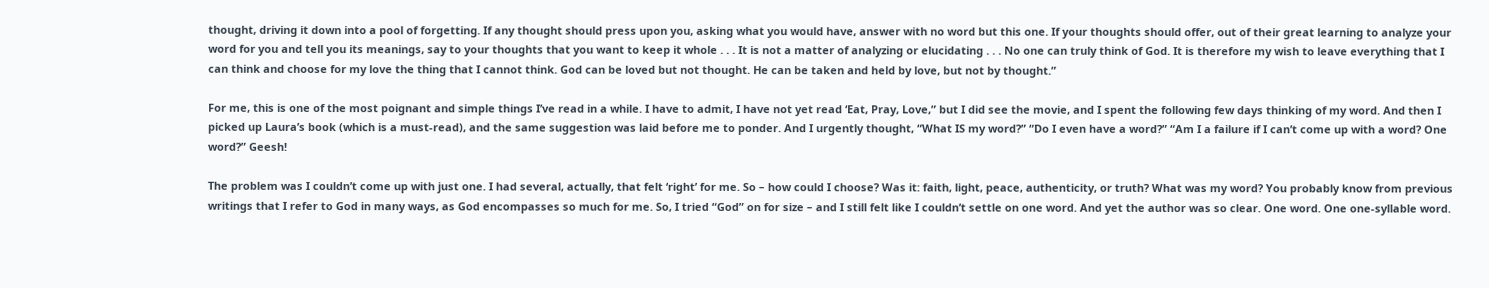thought, driving it down into a pool of forgetting. If any thought should press upon you, asking what you would have, answer with no word but this one. If your thoughts should offer, out of their great learning to analyze your word for you and tell you its meanings, say to your thoughts that you want to keep it whole . . . It is not a matter of analyzing or elucidating . . . No one can truly think of God. It is therefore my wish to leave everything that I can think and choose for my love the thing that I cannot think. God can be loved but not thought. He can be taken and held by love, but not by thought.”

For me, this is one of the most poignant and simple things I’ve read in a while. I have to admit, I have not yet read ‘Eat, Pray, Love,” but I did see the movie, and I spent the following few days thinking of my word. And then I picked up Laura’s book (which is a must-read), and the same suggestion was laid before me to ponder. And I urgently thought, “What IS my word?” “Do I even have a word?” “Am I a failure if I can’t come up with a word? One word?” Geesh!

The problem was I couldn’t come up with just one. I had several, actually, that felt ‘right’ for me. So – how could I choose? Was it: faith, light, peace, authenticity, or truth? What was my word? You probably know from previous writings that I refer to God in many ways, as God encompasses so much for me. So, I tried “God” on for size – and I still felt like I couldn’t settle on one word. And yet the author was so clear. One word. One one-syllable word.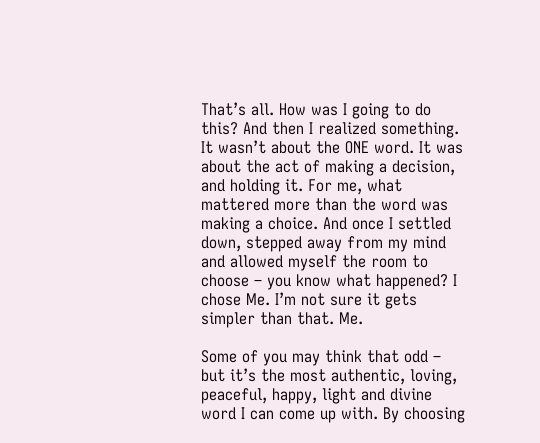That’s all. How was I going to do this? And then I realized something. It wasn’t about the ONE word. It was about the act of making a decision, and holding it. For me, what mattered more than the word was making a choice. And once I settled down, stepped away from my mind and allowed myself the room to choose – you know what happened? I chose Me. I’m not sure it gets simpler than that. Me.

Some of you may think that odd – but it’s the most authentic, loving, peaceful, happy, light and divine word I can come up with. By choosing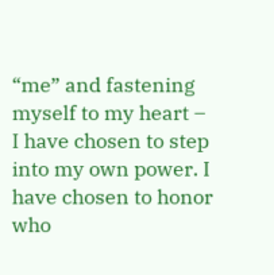“me” and fastening myself to my heart – I have chosen to step into my own power. I have chosen to honor who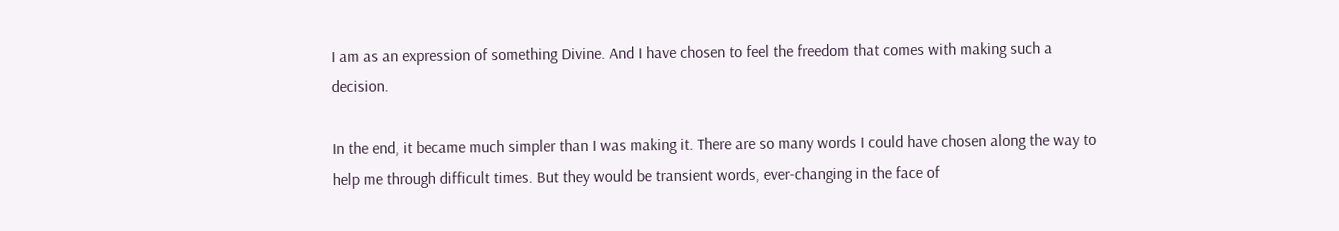I am as an expression of something Divine. And I have chosen to feel the freedom that comes with making such a decision.

In the end, it became much simpler than I was making it. There are so many words I could have chosen along the way to help me through difficult times. But they would be transient words, ever-changing in the face of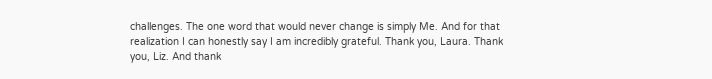challenges. The one word that would never change is simply Me. And for that realization I can honestly say I am incredibly grateful. Thank you, Laura. Thank you, Liz. And thank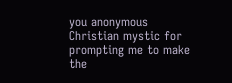you anonymous Christian mystic for prompting me to make the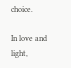choice.

In love and light,